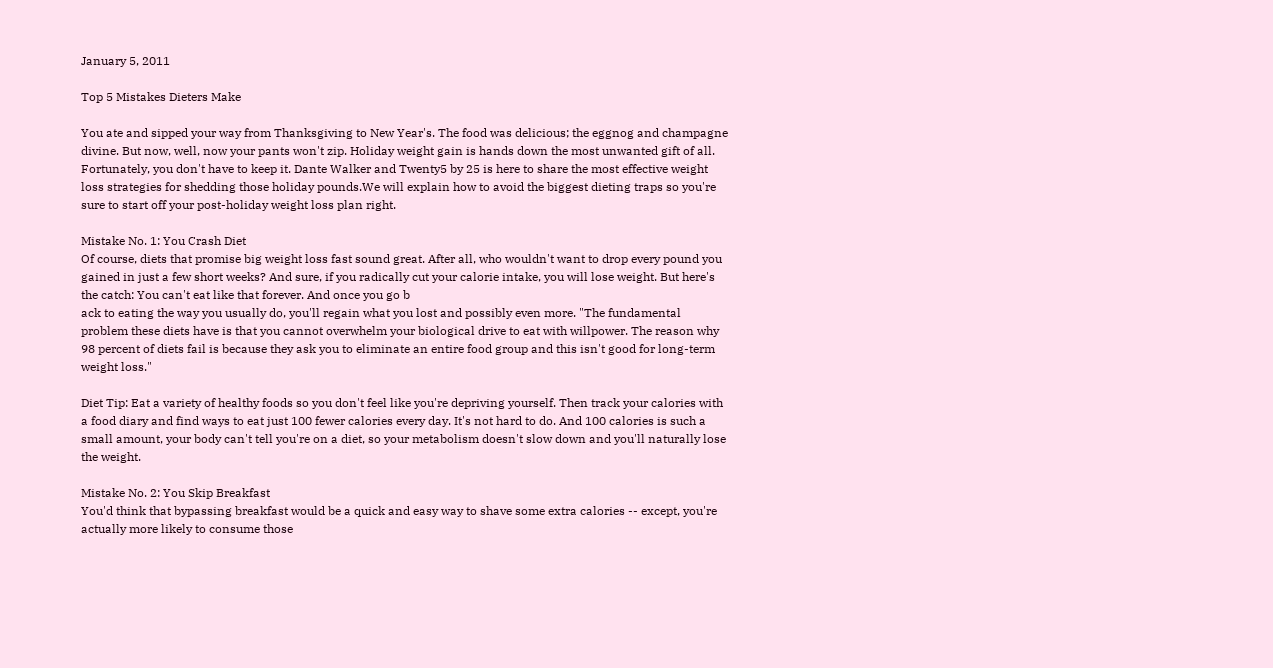January 5, 2011

Top 5 Mistakes Dieters Make

You ate and sipped your way from Thanksgiving to New Year's. The food was delicious; the eggnog and champagne divine. But now, well, now your pants won't zip. Holiday weight gain is hands down the most unwanted gift of all. Fortunately, you don't have to keep it. Dante Walker and Twenty5 by 25 is here to share the most effective weight loss strategies for shedding those holiday pounds.We will explain how to avoid the biggest dieting traps so you're sure to start off your post-holiday weight loss plan right.

Mistake No. 1: You Crash Diet
Of course, diets that promise big weight loss fast sound great. After all, who wouldn't want to drop every pound you gained in just a few short weeks? And sure, if you radically cut your calorie intake, you will lose weight. But here's the catch: You can't eat like that forever. And once you go b
ack to eating the way you usually do, you'll regain what you lost and possibly even more. "The fundamental problem these diets have is that you cannot overwhelm your biological drive to eat with willpower. The reason why 98 percent of diets fail is because they ask you to eliminate an entire food group and this isn't good for long-term weight loss."

Diet Tip: Eat a variety of healthy foods so you don't feel like you're depriving yourself. Then track your calories with a food diary and find ways to eat just 100 fewer calories every day. It's not hard to do. And 100 calories is such a small amount, your body can't tell you're on a diet, so your metabolism doesn't slow down and you'll naturally lose the weight.

Mistake No. 2: You Skip Breakfast
You'd think that bypassing breakfast would be a quick and easy way to shave some extra calories -- except, you're actually more likely to consume those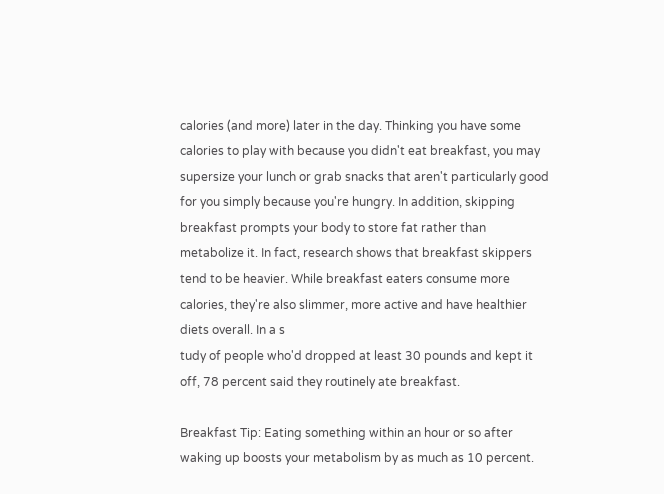calories (and more) later in the day. Thinking you have some calories to play with because you didn't eat breakfast, you may supersize your lunch or grab snacks that aren't particularly good for you simply because you're hungry. In addition, skipping breakfast prompts your body to store fat rather than metabolize it. In fact, research shows that breakfast skippers tend to be heavier. While breakfast eaters consume more calories, they're also slimmer, more active and have healthier diets overall. In a s
tudy of people who'd dropped at least 30 pounds and kept it off, 78 percent said they routinely ate breakfast.

Breakfast Tip: Eating something within an hour or so after waking up boosts your metabolism by as much as 10 percent.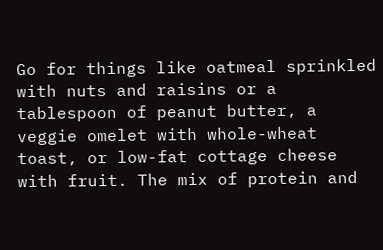Go for things like oatmeal sprinkled with nuts and raisins or a tablespoon of peanut butter, a veggie omelet with whole-wheat toast, or low-fat cottage cheese with fruit. The mix of protein and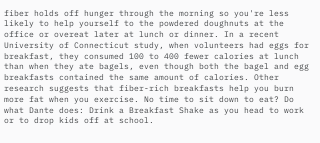fiber holds off hunger through the morning so you're less likely to help yourself to the powdered doughnuts at the office or overeat later at lunch or dinner. In a recent University of Connecticut study, when volunteers had eggs for breakfast, they consumed 100 to 400 fewer calories at lunch than when they ate bagels, even though both the bagel and egg breakfasts contained the same amount of calories. Other research suggests that fiber-rich breakfasts help you burn more fat when you exercise. No time to sit down to eat? Do what Dante does: Drink a Breakfast Shake as you head to work or to drop kids off at school.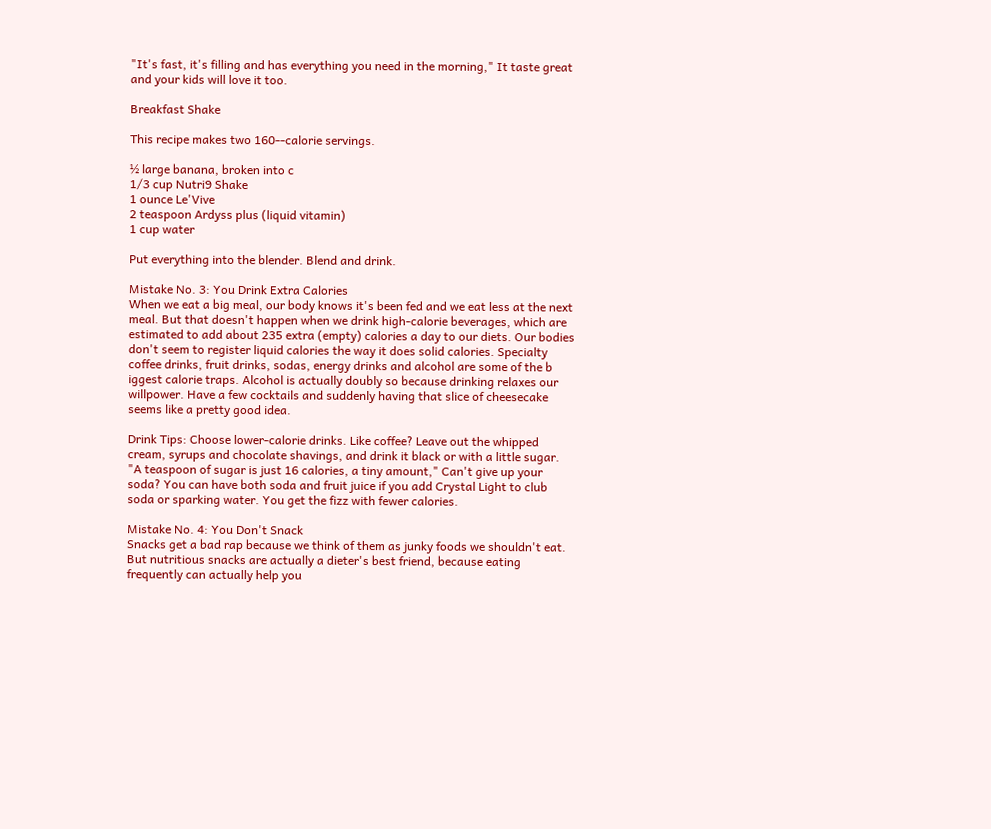"It's fast, it's filling and has everything you need in the morning," It taste great and your kids will love it too.

Breakfast Shake

This recipe makes two 160--calorie servings.

½ large banana, broken into c
1/3 cup Nutri9 Shake
1 ounce Le'Vive
2 teaspoon Ardyss plus (liquid vitamin)
1 cup water

Put everything into the blender. Blend and drink.

Mistake No. 3: You Drink Extra Calories
When we eat a big meal, our body knows it's been fed and we eat less at the next meal. But that doesn't happen when we drink high-calorie beverages, which are estimated to add about 235 extra (empty) calories a day to our diets. Our bodies don't seem to register liquid calories the way it does solid calories. Specialty coffee drinks, fruit drinks, sodas, energy drinks and alcohol are some of the b
iggest calorie traps. Alcohol is actually doubly so because drinking relaxes our willpower. Have a few cocktails and suddenly having that slice of cheesecake seems like a pretty good idea.

Drink Tips: Choose lower-calorie drinks. Like coffee? Leave out the whipped cream, syrups and chocolate shavings, and drink it black or with a little sugar. "A teaspoon of sugar is just 16 calories, a tiny amount," Can't give up your soda? You can have both soda and fruit juice if you add Crystal Light to club soda or sparking water. You get the fizz with fewer calories.

Mistake No. 4: You Don't Snack
Snacks get a bad rap because we think of them as junky foods we shouldn't eat. But nutritious snacks are actually a dieter's best friend, because eating frequently can actually help you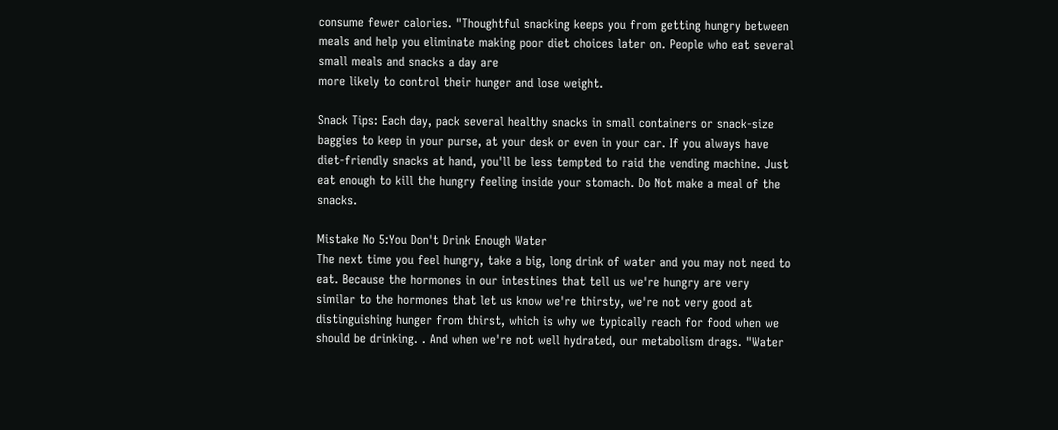consume fewer calories. "Thoughtful snacking keeps you from getting hungry between meals and help you eliminate making poor diet choices later on. People who eat several small meals and snacks a day are
more likely to control their hunger and lose weight.

Snack Tips: Each day, pack several healthy snacks in small containers or snack-size baggies to keep in your purse, at your desk or even in your car. If you always have diet-friendly snacks at hand, you'll be less tempted to raid the vending machine. Just eat enough to kill the hungry feeling inside your stomach. Do Not make a meal of the snacks.

Mistake No 5:You Don't Drink Enough Water
The next time you feel hungry, take a big, long drink of water and you may not need to eat. Because the hormones in our intestines that tell us we're hungry are very similar to the hormones that let us know we're thirsty, we're not very good at distinguishing hunger from thirst, which is why we typically reach for food when we should be drinking. . And when we're not well hydrated, our metabolism drags. "Water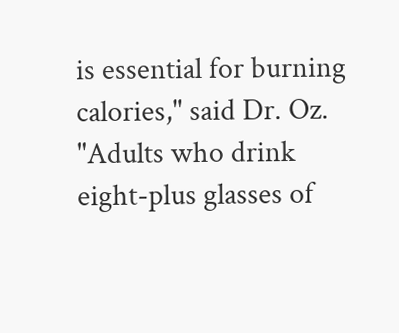is essential for burning calories," said Dr. Oz. "Adults who drink eight-plus glasses of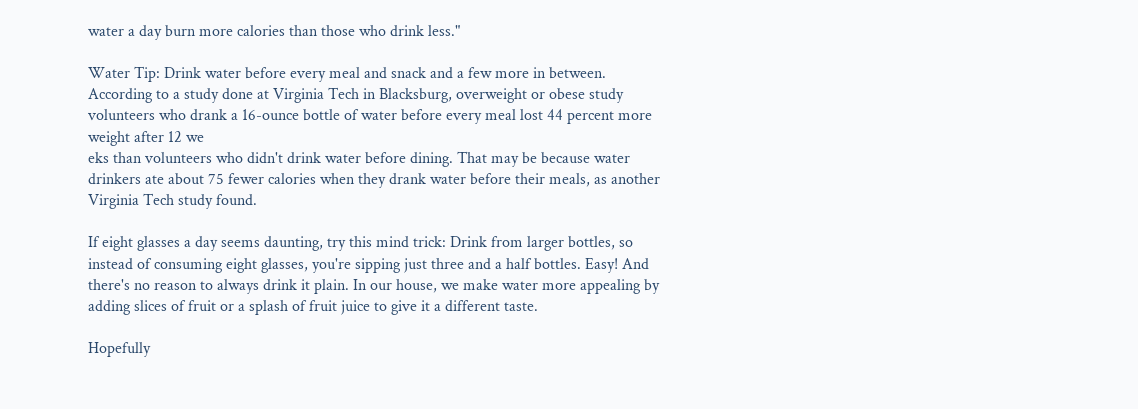water a day burn more calories than those who drink less."

Water Tip: Drink water before every meal and snack and a few more in between. According to a study done at Virginia Tech in Blacksburg, overweight or obese study volunteers who drank a 16-ounce bottle of water before every meal lost 44 percent more weight after 12 we
eks than volunteers who didn't drink water before dining. That may be because water drinkers ate about 75 fewer calories when they drank water before their meals, as another Virginia Tech study found.

If eight glasses a day seems daunting, try this mind trick: Drink from larger bottles, so instead of consuming eight glasses, you're sipping just three and a half bottles. Easy! And there's no reason to always drink it plain. In our house, we make water more appealing by adding slices of fruit or a splash of fruit juice to give it a different taste.

Hopefully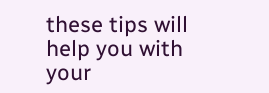these tips will help you with your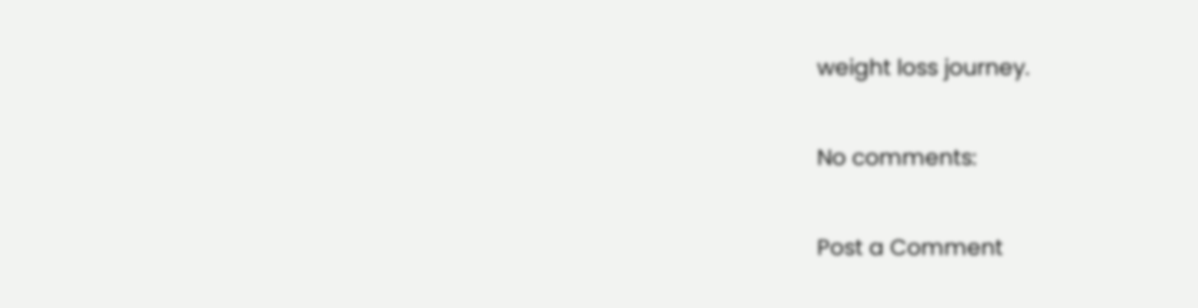weight loss journey.

No comments:

Post a Comment